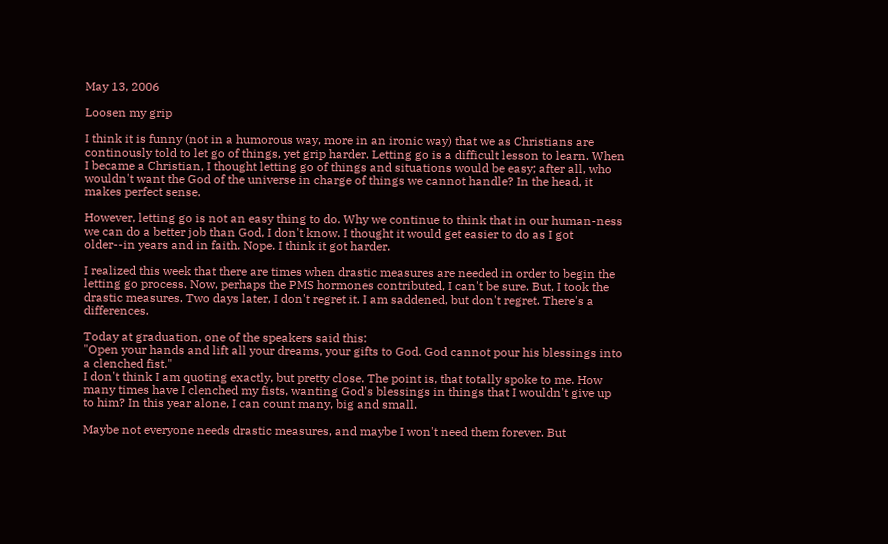May 13, 2006

Loosen my grip

I think it is funny (not in a humorous way, more in an ironic way) that we as Christians are continously told to let go of things, yet grip harder. Letting go is a difficult lesson to learn. When I became a Christian, I thought letting go of things and situations would be easy; after all, who wouldn't want the God of the universe in charge of things we cannot handle? In the head, it makes perfect sense.

However, letting go is not an easy thing to do. Why we continue to think that in our human-ness we can do a better job than God, I don't know. I thought it would get easier to do as I got older--in years and in faith. Nope. I think it got harder.

I realized this week that there are times when drastic measures are needed in order to begin the letting go process. Now, perhaps the PMS hormones contributed, I can't be sure. But, I took the drastic measures. Two days later, I don't regret it. I am saddened, but don't regret. There's a differences.

Today at graduation, one of the speakers said this:
"Open your hands and lift all your dreams, your gifts to God. God cannot pour his blessings into a clenched fist."
I don't think I am quoting exactly, but pretty close. The point is, that totally spoke to me. How many times have I clenched my fists, wanting God's blessings in things that I wouldn't give up to him? In this year alone, I can count many, big and small.

Maybe not everyone needs drastic measures, and maybe I won't need them forever. But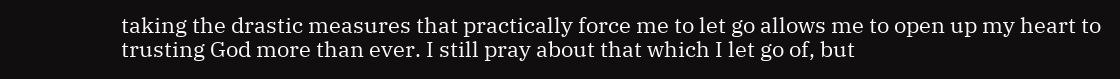taking the drastic measures that practically force me to let go allows me to open up my heart to trusting God more than ever. I still pray about that which I let go of, but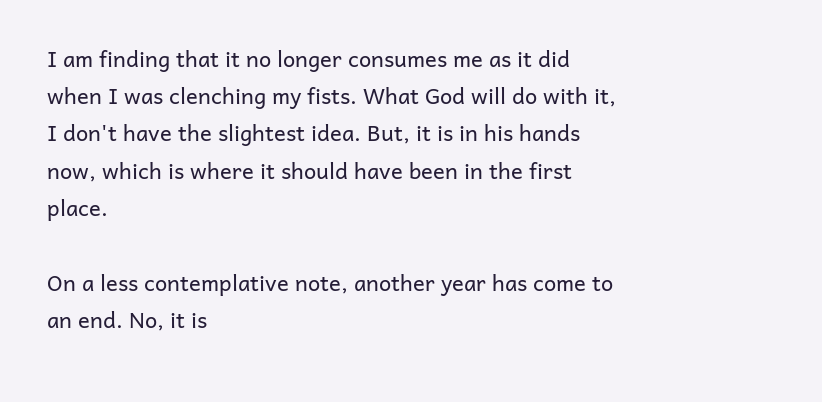I am finding that it no longer consumes me as it did when I was clenching my fists. What God will do with it, I don't have the slightest idea. But, it is in his hands now, which is where it should have been in the first place.

On a less contemplative note, another year has come to an end. No, it is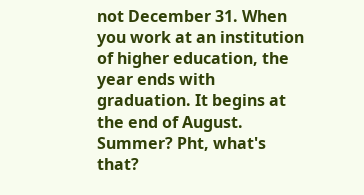not December 31. When you work at an institution of higher education, the year ends with graduation. It begins at the end of August. Summer? Pht, what's that?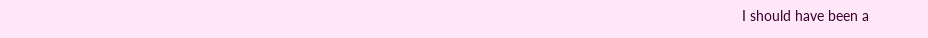I should have been a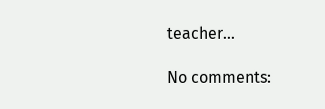teacher...

No comments: